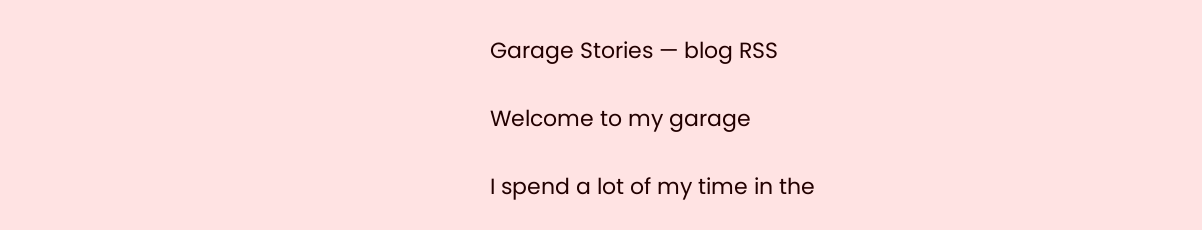Garage Stories — blog RSS

Welcome to my garage

I spend a lot of my time in the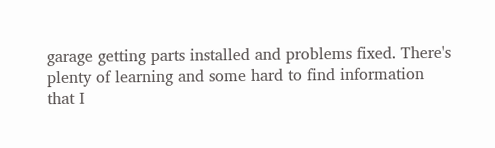garage getting parts installed and problems fixed. There's plenty of learning and some hard to find information that I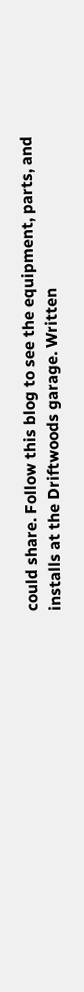could share. Follow this blog to see the equipment, parts, and installs at the Driftwoods garage. Written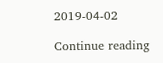2019-04-02

Continue reading